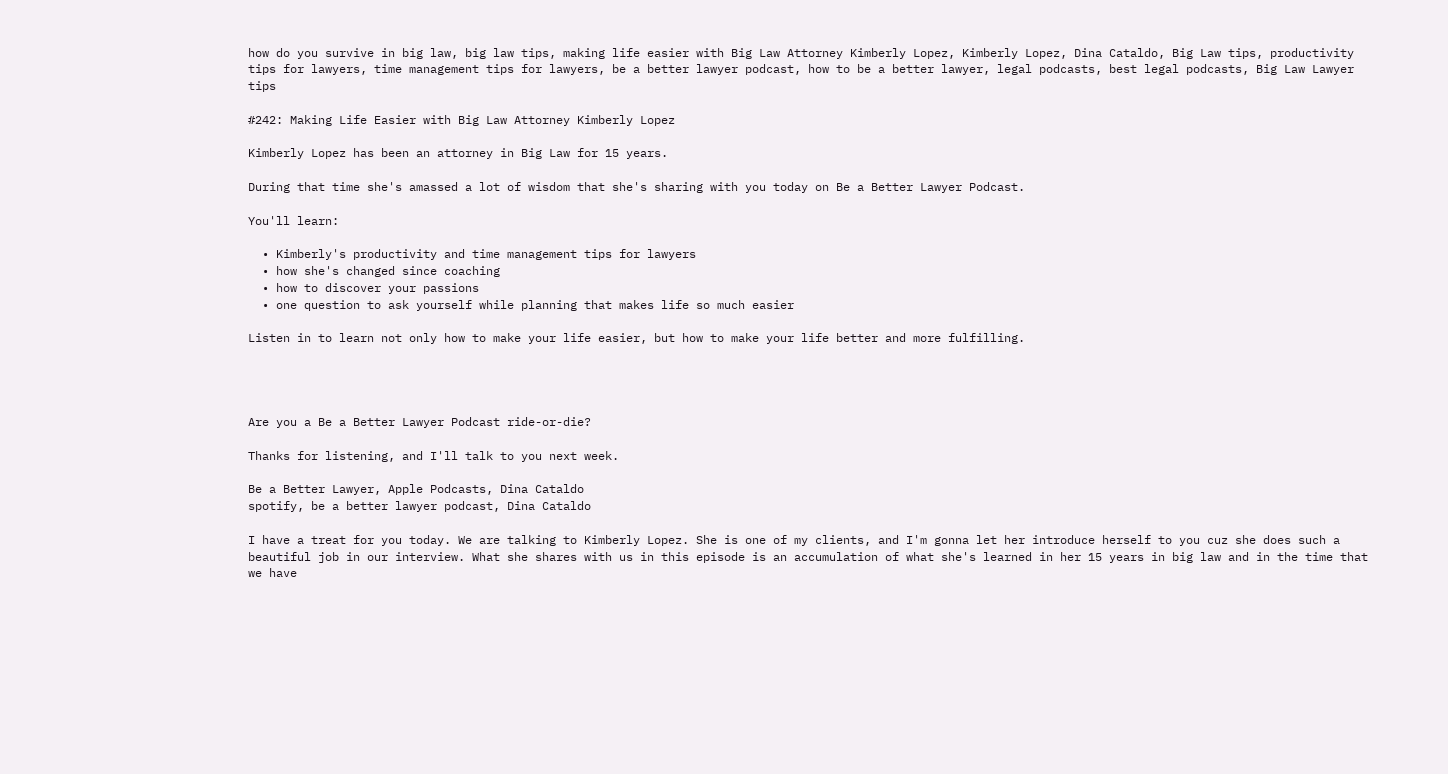how do you survive in big law, big law tips, making life easier with Big Law Attorney Kimberly Lopez, Kimberly Lopez, Dina Cataldo, Big Law tips, productivity tips for lawyers, time management tips for lawyers, be a better lawyer podcast, how to be a better lawyer, legal podcasts, best legal podcasts, Big Law Lawyer tips

#242: Making Life Easier with Big Law Attorney Kimberly Lopez

Kimberly Lopez has been an attorney in Big Law for 15 years.

During that time she's amassed a lot of wisdom that she's sharing with you today on Be a Better Lawyer Podcast.

You'll learn:

  • Kimberly's productivity and time management tips for lawyers
  • how she's changed since coaching
  • how to discover your passions
  • one question to ask yourself while planning that makes life so much easier

Listen in to learn not only how to make your life easier, but how to make your life better and more fulfilling.




Are you a Be a Better Lawyer Podcast ride-or-die?

Thanks for listening, and I'll talk to you next week.

Be a Better Lawyer, Apple Podcasts, Dina Cataldo
spotify, be a better lawyer podcast, Dina Cataldo

I have a treat for you today. We are talking to Kimberly Lopez. She is one of my clients, and I'm gonna let her introduce herself to you cuz she does such a beautiful job in our interview. What she shares with us in this episode is an accumulation of what she's learned in her 15 years in big law and in the time that we have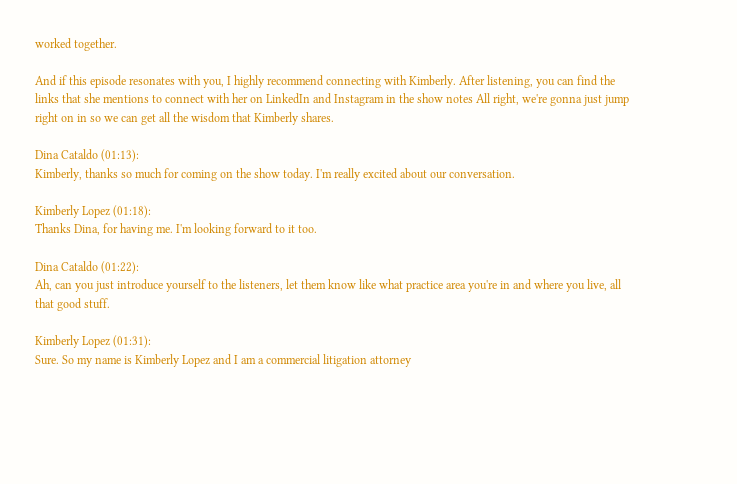worked together.

And if this episode resonates with you, I highly recommend connecting with Kimberly. After listening, you can find the links that she mentions to connect with her on LinkedIn and Instagram in the show notes All right, we're gonna just jump right on in so we can get all the wisdom that Kimberly shares.

Dina Cataldo (01:13):
Kimberly, thanks so much for coming on the show today. I'm really excited about our conversation.

Kimberly Lopez (01:18):
Thanks Dina, for having me. I'm looking forward to it too.

Dina Cataldo (01:22):
Ah, can you just introduce yourself to the listeners, let them know like what practice area you're in and where you live, all that good stuff.

Kimberly Lopez (01:31):
Sure. So my name is Kimberly Lopez and I am a commercial litigation attorney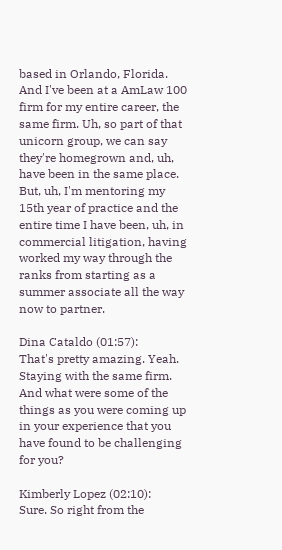based in Orlando, Florida. And I've been at a AmLaw 100 firm for my entire career, the same firm. Uh, so part of that unicorn group, we can say they're homegrown and, uh, have been in the same place. But, uh, I'm mentoring my 15th year of practice and the entire time I have been, uh, in commercial litigation, having worked my way through the ranks from starting as a summer associate all the way now to partner.

Dina Cataldo (01:57):
That's pretty amazing. Yeah. Staying with the same firm. And what were some of the things as you were coming up in your experience that you have found to be challenging for you?

Kimberly Lopez (02:10):
Sure. So right from the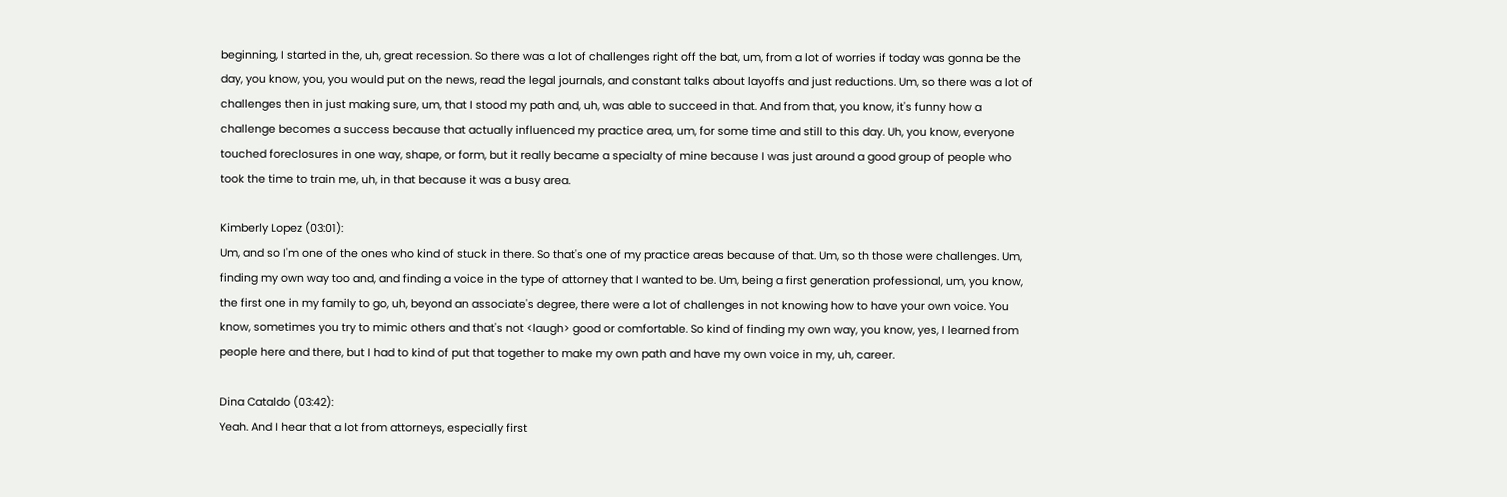beginning, I started in the, uh, great recession. So there was a lot of challenges right off the bat, um, from a lot of worries if today was gonna be the day, you know, you, you would put on the news, read the legal journals, and constant talks about layoffs and just reductions. Um, so there was a lot of challenges then in just making sure, um, that I stood my path and, uh, was able to succeed in that. And from that, you know, it's funny how a challenge becomes a success because that actually influenced my practice area, um, for some time and still to this day. Uh, you know, everyone touched foreclosures in one way, shape, or form, but it really became a specialty of mine because I was just around a good group of people who took the time to train me, uh, in that because it was a busy area.

Kimberly Lopez (03:01):
Um, and so I'm one of the ones who kind of stuck in there. So that's one of my practice areas because of that. Um, so th those were challenges. Um, finding my own way too and, and finding a voice in the type of attorney that I wanted to be. Um, being a first generation professional, um, you know, the first one in my family to go, uh, beyond an associate's degree, there were a lot of challenges in not knowing how to have your own voice. You know, sometimes you try to mimic others and that's not <laugh> good or comfortable. So kind of finding my own way, you know, yes, I learned from people here and there, but I had to kind of put that together to make my own path and have my own voice in my, uh, career.

Dina Cataldo (03:42):
Yeah. And I hear that a lot from attorneys, especially first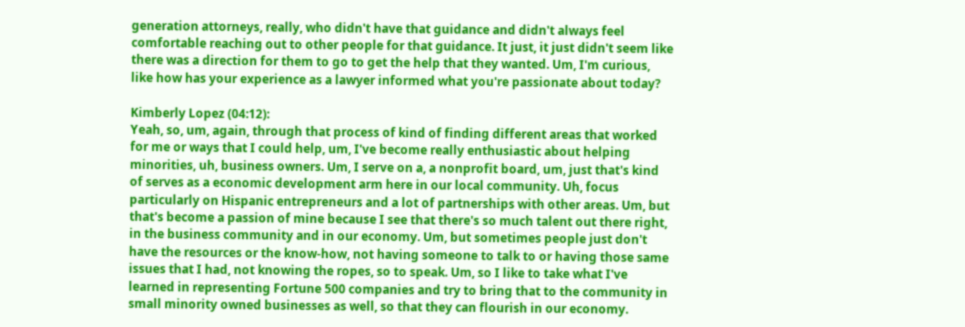generation attorneys, really, who didn't have that guidance and didn't always feel comfortable reaching out to other people for that guidance. It just, it just didn't seem like there was a direction for them to go to get the help that they wanted. Um, I'm curious, like how has your experience as a lawyer informed what you're passionate about today?

Kimberly Lopez (04:12):
Yeah, so, um, again, through that process of kind of finding different areas that worked for me or ways that I could help, um, I've become really enthusiastic about helping minorities, uh, business owners. Um, I serve on a, a nonprofit board, um, just that's kind of serves as a economic development arm here in our local community. Uh, focus particularly on Hispanic entrepreneurs and a lot of partnerships with other areas. Um, but that's become a passion of mine because I see that there's so much talent out there right, in the business community and in our economy. Um, but sometimes people just don't have the resources or the know-how, not having someone to talk to or having those same issues that I had, not knowing the ropes, so to speak. Um, so I like to take what I've learned in representing Fortune 500 companies and try to bring that to the community in small minority owned businesses as well, so that they can flourish in our economy.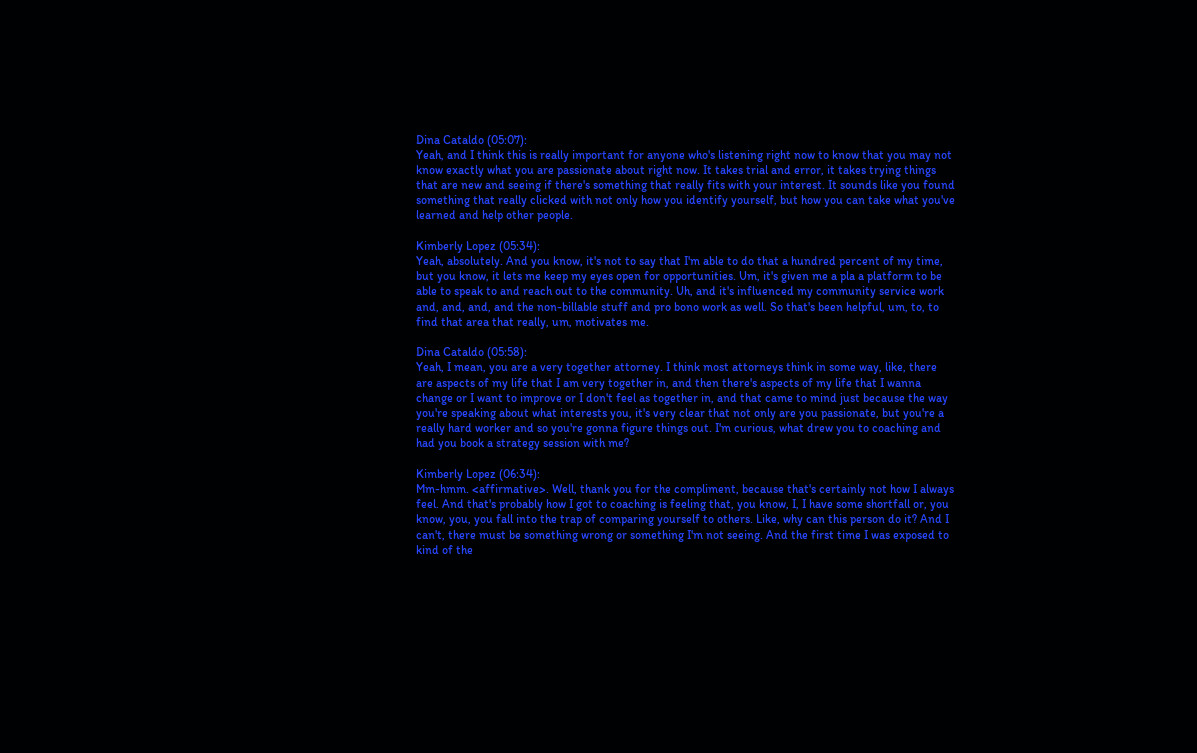Dina Cataldo (05:07):
Yeah, and I think this is really important for anyone who's listening right now to know that you may not know exactly what you are passionate about right now. It takes trial and error, it takes trying things that are new and seeing if there's something that really fits with your interest. It sounds like you found something that really clicked with not only how you identify yourself, but how you can take what you've learned and help other people.

Kimberly Lopez (05:34):
Yeah, absolutely. And you know, it's not to say that I'm able to do that a hundred percent of my time, but you know, it lets me keep my eyes open for opportunities. Um, it's given me a pla a platform to be able to speak to and reach out to the community. Uh, and it's influenced my community service work and, and, and, and the non-billable stuff and pro bono work as well. So that's been helpful, um, to, to find that area that really, um, motivates me.

Dina Cataldo (05:58):
Yeah, I mean, you are a very together attorney. I think most attorneys think in some way, like, there are aspects of my life that I am very together in, and then there's aspects of my life that I wanna change or I want to improve or I don't feel as together in, and that came to mind just because the way you're speaking about what interests you, it's very clear that not only are you passionate, but you're a really hard worker and so you're gonna figure things out. I'm curious, what drew you to coaching and had you book a strategy session with me?

Kimberly Lopez (06:34):
Mm-hmm. <affirmative>. Well, thank you for the compliment, because that's certainly not how I always feel. And that's probably how I got to coaching is feeling that, you know, I, I have some shortfall or, you know, you, you fall into the trap of comparing yourself to others. Like, why can this person do it? And I can't, there must be something wrong or something I'm not seeing. And the first time I was exposed to kind of the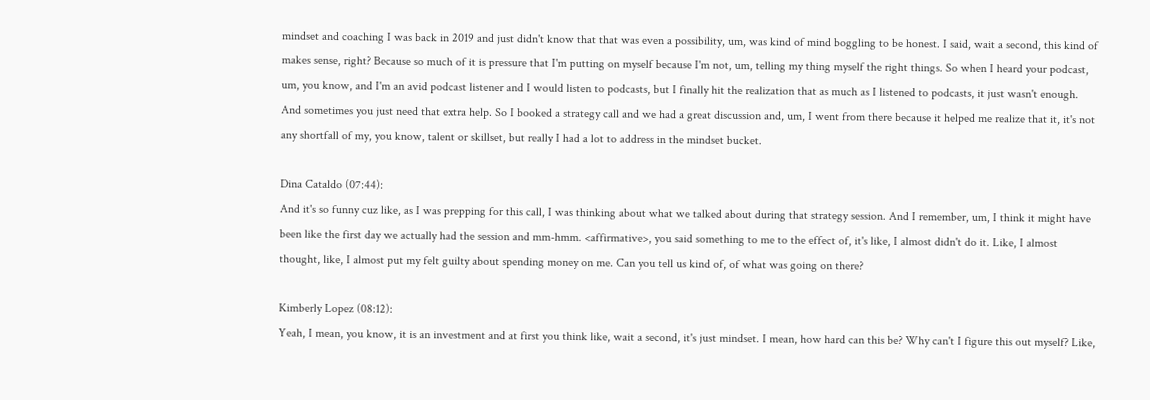mindset and coaching I was back in 2019 and just didn't know that that was even a possibility, um, was kind of mind boggling to be honest. I said, wait a second, this kind of makes sense, right? Because so much of it is pressure that I'm putting on myself because I'm not, um, telling my thing myself the right things. So when I heard your podcast, um, you know, and I'm an avid podcast listener and I would listen to podcasts, but I finally hit the realization that as much as I listened to podcasts, it just wasn't enough. And sometimes you just need that extra help. So I booked a strategy call and we had a great discussion and, um, I went from there because it helped me realize that it, it's not any shortfall of my, you know, talent or skillset, but really I had a lot to address in the mindset bucket.

Dina Cataldo (07:44):
And it's so funny cuz like, as I was prepping for this call, I was thinking about what we talked about during that strategy session. And I remember, um, I think it might have been like the first day we actually had the session and mm-hmm. <affirmative>, you said something to me to the effect of, it's like, I almost didn't do it. Like, I almost thought, like, I almost put my felt guilty about spending money on me. Can you tell us kind of, of what was going on there?

Kimberly Lopez (08:12):
Yeah, I mean, you know, it is an investment and at first you think like, wait a second, it's just mindset. I mean, how hard can this be? Why can't I figure this out myself? Like,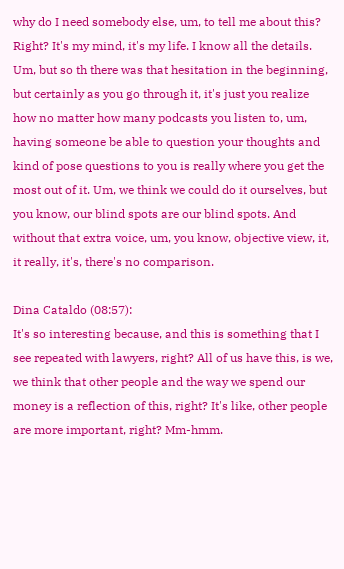why do I need somebody else, um, to tell me about this? Right? It's my mind, it's my life. I know all the details. Um, but so th there was that hesitation in the beginning, but certainly as you go through it, it's just you realize how no matter how many podcasts you listen to, um, having someone be able to question your thoughts and kind of pose questions to you is really where you get the most out of it. Um, we think we could do it ourselves, but you know, our blind spots are our blind spots. And without that extra voice, um, you know, objective view, it, it really, it's, there's no comparison.

Dina Cataldo (08:57):
It's so interesting because, and this is something that I see repeated with lawyers, right? All of us have this, is we, we think that other people and the way we spend our money is a reflection of this, right? It's like, other people are more important, right? Mm-hmm.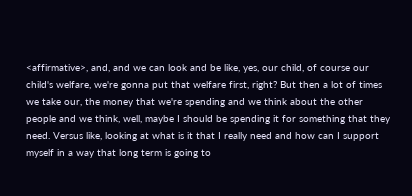<affirmative>, and, and we can look and be like, yes, our child, of course our child's welfare, we're gonna put that welfare first, right? But then a lot of times we take our, the money that we're spending and we think about the other people and we think, well, maybe I should be spending it for something that they need. Versus like, looking at what is it that I really need and how can I support myself in a way that long term is going to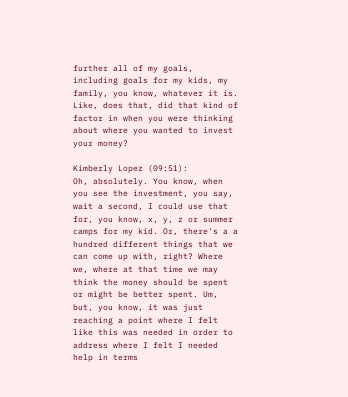further all of my goals, including goals for my kids, my family, you know, whatever it is. Like, does that, did that kind of factor in when you were thinking about where you wanted to invest your money?

Kimberly Lopez (09:51):
Oh, absolutely. You know, when you see the investment, you say, wait a second, I could use that for, you know, x, y, z or summer camps for my kid. Or, there's a a hundred different things that we can come up with, right? Where we, where at that time we may think the money should be spent or might be better spent. Um, but, you know, it was just reaching a point where I felt like this was needed in order to address where I felt I needed help in terms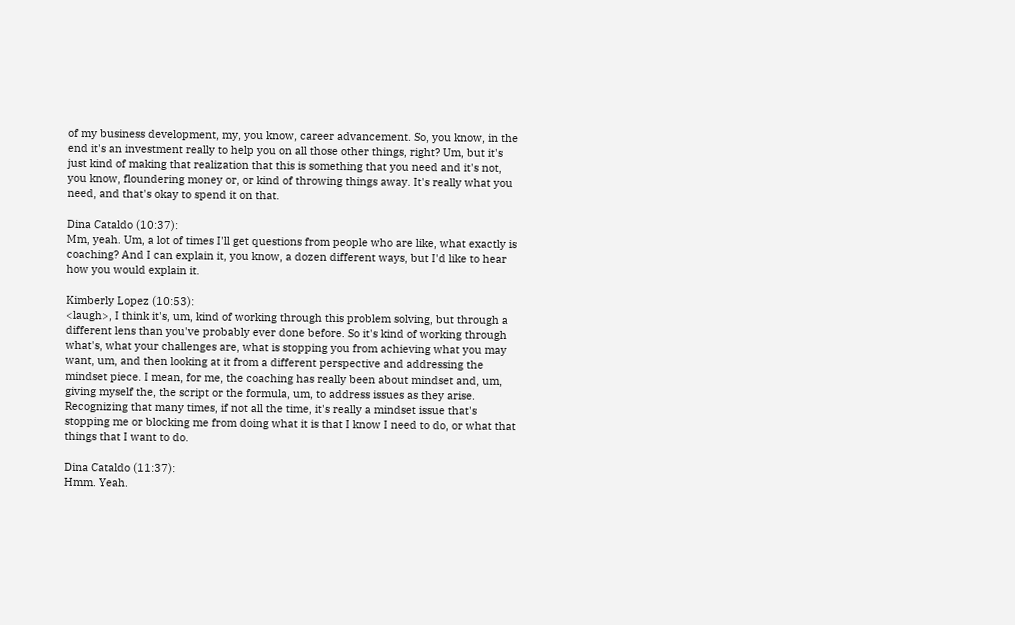of my business development, my, you know, career advancement. So, you know, in the end it's an investment really to help you on all those other things, right? Um, but it's just kind of making that realization that this is something that you need and it's not, you know, floundering money or, or kind of throwing things away. It's really what you need, and that's okay to spend it on that.

Dina Cataldo (10:37):
Mm, yeah. Um, a lot of times I'll get questions from people who are like, what exactly is coaching? And I can explain it, you know, a dozen different ways, but I'd like to hear how you would explain it.

Kimberly Lopez (10:53):
<laugh>, I think it's, um, kind of working through this problem solving, but through a different lens than you've probably ever done before. So it's kind of working through what's, what your challenges are, what is stopping you from achieving what you may want, um, and then looking at it from a different perspective and addressing the mindset piece. I mean, for me, the coaching has really been about mindset and, um, giving myself the, the script or the formula, um, to address issues as they arise. Recognizing that many times, if not all the time, it's really a mindset issue that's stopping me or blocking me from doing what it is that I know I need to do, or what that things that I want to do.

Dina Cataldo (11:37):
Hmm. Yeah.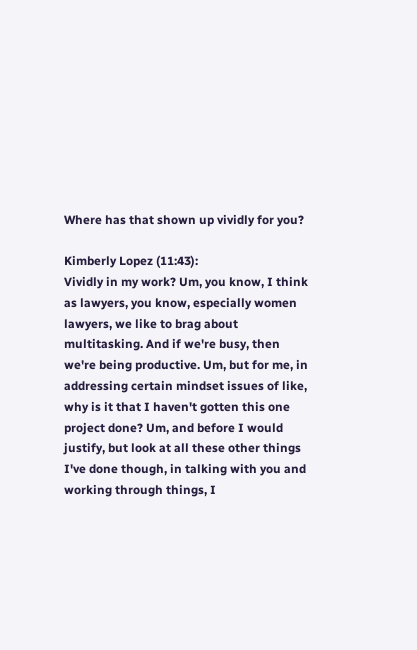Where has that shown up vividly for you?

Kimberly Lopez (11:43):
Vividly in my work? Um, you know, I think as lawyers, you know, especially women lawyers, we like to brag about multitasking. And if we're busy, then we're being productive. Um, but for me, in addressing certain mindset issues of like, why is it that I haven't gotten this one project done? Um, and before I would justify, but look at all these other things I've done though, in talking with you and working through things, I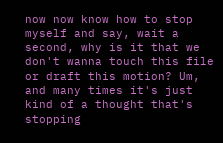now now know how to stop myself and say, wait a second, why is it that we don't wanna touch this file or draft this motion? Um, and many times it's just kind of a thought that's stopping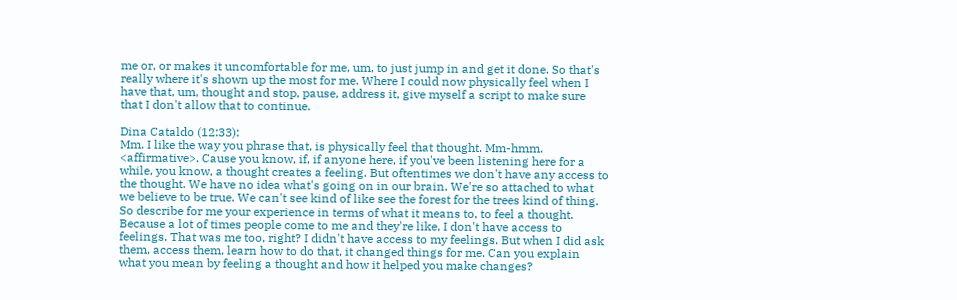me or, or makes it uncomfortable for me, um, to just jump in and get it done. So that's really where it's shown up the most for me. Where I could now physically feel when I have that, um, thought and stop, pause, address it, give myself a script to make sure that I don't allow that to continue.

Dina Cataldo (12:33):
Mm. I like the way you phrase that, is physically feel that thought. Mm-hmm. <affirmative>. Cause you know, if, if anyone here, if you've been listening here for a while, you know, a thought creates a feeling. But oftentimes we don't have any access to the thought. We have no idea what's going on in our brain. We're so attached to what we believe to be true. We can't see kind of like see the forest for the trees kind of thing. So describe for me your experience in terms of what it means to, to feel a thought. Because a lot of times people come to me and they're like, I don't have access to feelings. That was me too, right? I didn't have access to my feelings. But when I did ask them, access them, learn how to do that, it changed things for me. Can you explain what you mean by feeling a thought and how it helped you make changes?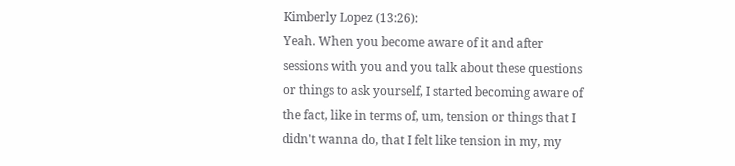Kimberly Lopez (13:26):
Yeah. When you become aware of it and after sessions with you and you talk about these questions or things to ask yourself, I started becoming aware of the fact, like in terms of, um, tension or things that I didn't wanna do, that I felt like tension in my, my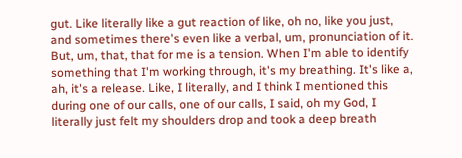gut. Like literally like a gut reaction of like, oh no, like you just, and sometimes there's even like a verbal, um, pronunciation of it. But, um, that, that for me is a tension. When I'm able to identify something that I'm working through, it's my breathing. It's like a, ah, it's a release. Like, I literally, and I think I mentioned this during one of our calls, one of our calls, I said, oh my God, I literally just felt my shoulders drop and took a deep breath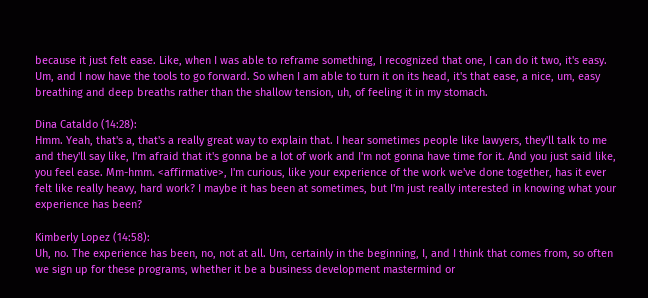because it just felt ease. Like, when I was able to reframe something, I recognized that one, I can do it two, it's easy. Um, and I now have the tools to go forward. So when I am able to turn it on its head, it's that ease, a nice, um, easy breathing and deep breaths rather than the shallow tension, uh, of feeling it in my stomach.

Dina Cataldo (14:28):
Hmm. Yeah, that's a, that's a really great way to explain that. I hear sometimes people like lawyers, they'll talk to me and they'll say like, I'm afraid that it's gonna be a lot of work and I'm not gonna have time for it. And you just said like, you feel ease. Mm-hmm. <affirmative>, I'm curious, like your experience of the work we've done together, has it ever felt like really heavy, hard work? I maybe it has been at sometimes, but I'm just really interested in knowing what your experience has been?

Kimberly Lopez (14:58):
Uh, no. The experience has been, no, not at all. Um, certainly in the beginning, I, and I think that comes from, so often we sign up for these programs, whether it be a business development mastermind or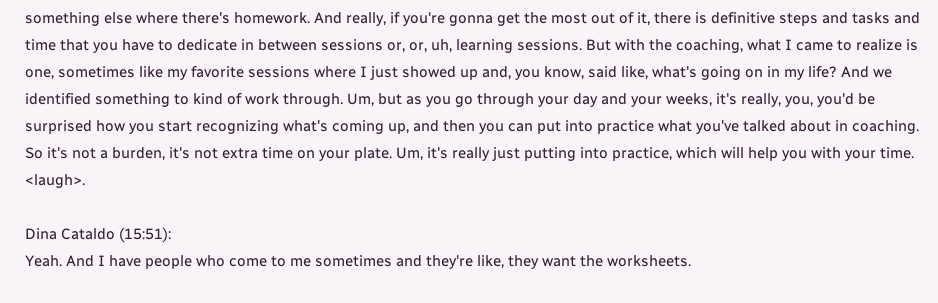something else where there's homework. And really, if you're gonna get the most out of it, there is definitive steps and tasks and time that you have to dedicate in between sessions or, or, uh, learning sessions. But with the coaching, what I came to realize is one, sometimes like my favorite sessions where I just showed up and, you know, said like, what's going on in my life? And we identified something to kind of work through. Um, but as you go through your day and your weeks, it's really, you, you'd be surprised how you start recognizing what's coming up, and then you can put into practice what you've talked about in coaching. So it's not a burden, it's not extra time on your plate. Um, it's really just putting into practice, which will help you with your time. <laugh>.

Dina Cataldo (15:51):
Yeah. And I have people who come to me sometimes and they're like, they want the worksheets.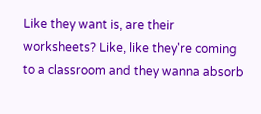Like they want is, are their worksheets? Like, like they're coming to a classroom and they wanna absorb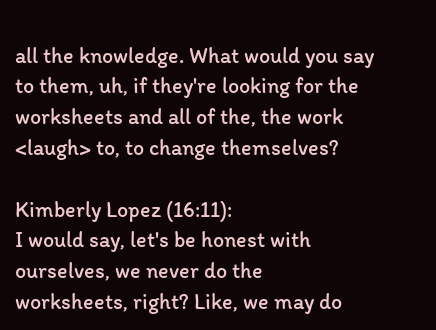all the knowledge. What would you say to them, uh, if they're looking for the worksheets and all of the, the work <laugh> to, to change themselves?

Kimberly Lopez (16:11):
I would say, let's be honest with ourselves, we never do the worksheets, right? Like, we may do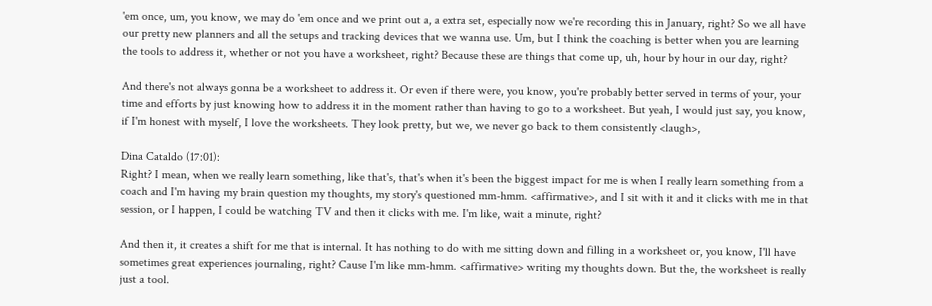'em once, um, you know, we may do 'em once and we print out a, a extra set, especially now we're recording this in January, right? So we all have our pretty new planners and all the setups and tracking devices that we wanna use. Um, but I think the coaching is better when you are learning the tools to address it, whether or not you have a worksheet, right? Because these are things that come up, uh, hour by hour in our day, right?

And there's not always gonna be a worksheet to address it. Or even if there were, you know, you're probably better served in terms of your, your time and efforts by just knowing how to address it in the moment rather than having to go to a worksheet. But yeah, I would just say, you know, if I'm honest with myself, I love the worksheets. They look pretty, but we, we never go back to them consistently <laugh>,

Dina Cataldo (17:01):
Right? I mean, when we really learn something, like that's, that's when it's been the biggest impact for me is when I really learn something from a coach and I'm having my brain question my thoughts, my story's questioned mm-hmm. <affirmative>, and I sit with it and it clicks with me in that session, or I happen, I could be watching TV and then it clicks with me. I'm like, wait a minute, right?

And then it, it creates a shift for me that is internal. It has nothing to do with me sitting down and filling in a worksheet or, you know, I'll have sometimes great experiences journaling, right? Cause I'm like mm-hmm. <affirmative> writing my thoughts down. But the, the worksheet is really just a tool.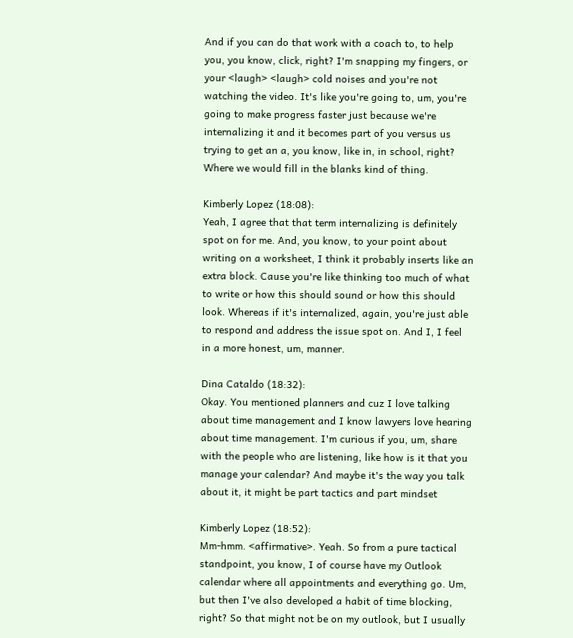And if you can do that work with a coach to, to help you, you know, click, right? I'm snapping my fingers, or your <laugh> <laugh> cold noises and you're not watching the video. It's like you're going to, um, you're going to make progress faster just because we're internalizing it and it becomes part of you versus us trying to get an a, you know, like in, in school, right? Where we would fill in the blanks kind of thing.

Kimberly Lopez (18:08):
Yeah, I agree that that term internalizing is definitely spot on for me. And, you know, to your point about writing on a worksheet, I think it probably inserts like an extra block. Cause you're like thinking too much of what to write or how this should sound or how this should look. Whereas if it's internalized, again, you're just able to respond and address the issue spot on. And I, I feel in a more honest, um, manner.

Dina Cataldo (18:32):
Okay. You mentioned planners and cuz I love talking about time management and I know lawyers love hearing about time management. I'm curious if you, um, share with the people who are listening, like how is it that you manage your calendar? And maybe it's the way you talk about it, it might be part tactics and part mindset

Kimberly Lopez (18:52):
Mm-hmm. <affirmative>. Yeah. So from a pure tactical standpoint, you know, I of course have my Outlook calendar where all appointments and everything go. Um, but then I've also developed a habit of time blocking, right? So that might not be on my outlook, but I usually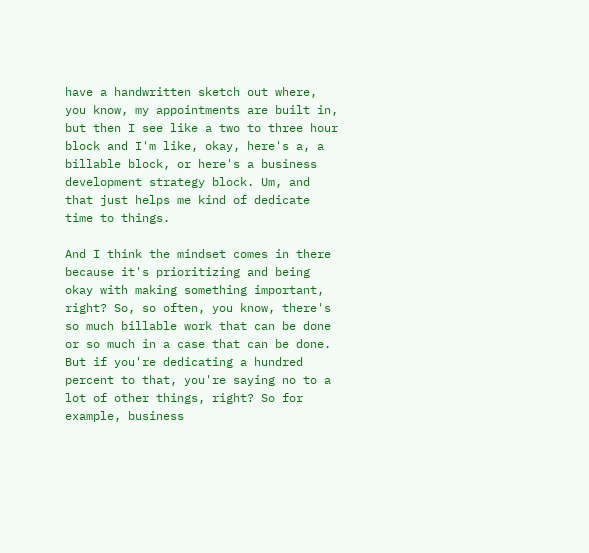have a handwritten sketch out where, you know, my appointments are built in, but then I see like a two to three hour block and I'm like, okay, here's a, a billable block, or here's a business development strategy block. Um, and that just helps me kind of dedicate time to things.

And I think the mindset comes in there because it's prioritizing and being okay with making something important, right? So, so often, you know, there's so much billable work that can be done or so much in a case that can be done. But if you're dedicating a hundred percent to that, you're saying no to a lot of other things, right? So for example, business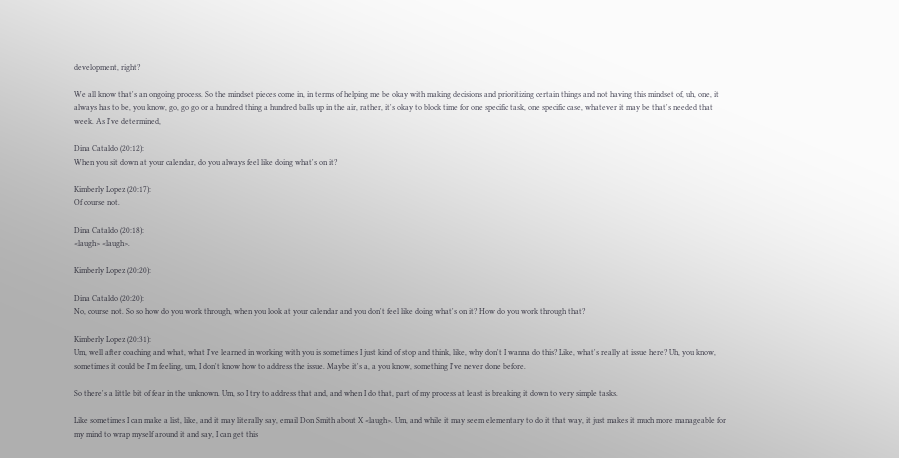development, right?

We all know that's an ongoing process. So the mindset pieces come in, in terms of helping me be okay with making decisions and prioritizing certain things and not having this mindset of, uh, one, it always has to be, you know, go, go go or a hundred thing a hundred balls up in the air, rather, it's okay to block time for one specific task, one specific case, whatever it may be that's needed that week. As I've determined,

Dina Cataldo (20:12):
When you sit down at your calendar, do you always feel like doing what's on it?

Kimberly Lopez (20:17):
Of course not.

Dina Cataldo (20:18):
<laugh> <laugh>.

Kimberly Lopez (20:20):

Dina Cataldo (20:20):
No, course not. So so how do you work through, when you look at your calendar and you don't feel like doing what's on it? How do you work through that?

Kimberly Lopez (20:31):
Um, well after coaching and what, what I've learned in working with you is sometimes I just kind of stop and think, like, why don't I wanna do this? Like, what's really at issue here? Uh, you know, sometimes it could be I'm feeling, um, I don't know how to address the issue. Maybe it's a, a you know, something I've never done before.

So there's a little bit of fear in the unknown. Um, so I try to address that and, and when I do that, part of my process at least is breaking it down to very simple tasks.

Like sometimes I can make a list, like, and it may literally say, email Don Smith about X <laugh>. Um, and while it may seem elementary to do it that way, it just makes it much more manageable for my mind to wrap myself around it and say, I can get this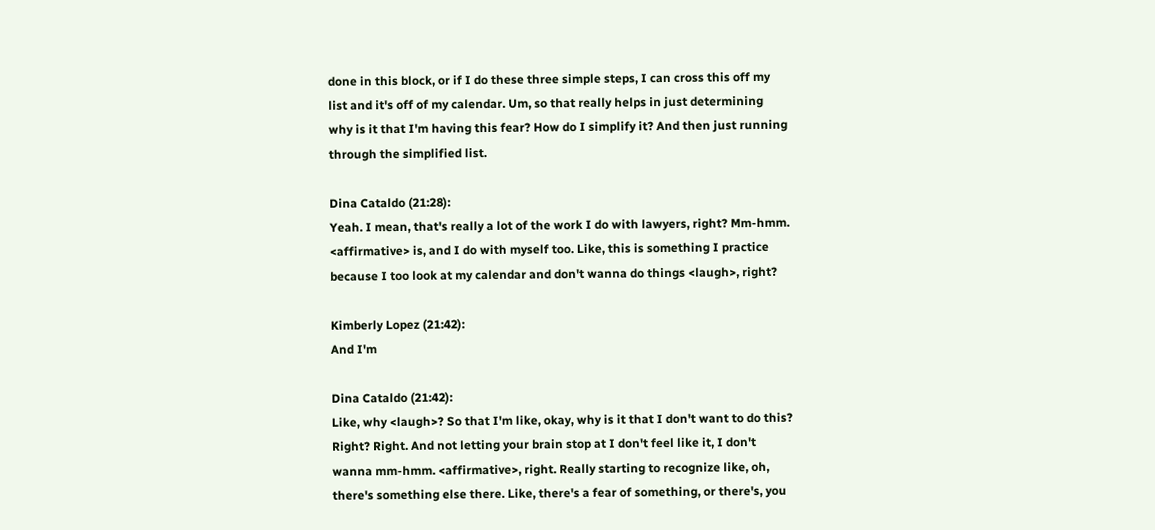done in this block, or if I do these three simple steps, I can cross this off my list and it's off of my calendar. Um, so that really helps in just determining why is it that I'm having this fear? How do I simplify it? And then just running through the simplified list.

Dina Cataldo (21:28):
Yeah. I mean, that's really a lot of the work I do with lawyers, right? Mm-hmm. <affirmative> is, and I do with myself too. Like, this is something I practice because I too look at my calendar and don't wanna do things <laugh>, right?

Kimberly Lopez (21:42):
And I'm

Dina Cataldo (21:42):
Like, why <laugh>? So that I'm like, okay, why is it that I don't want to do this? Right? Right. And not letting your brain stop at I don't feel like it, I don't wanna mm-hmm. <affirmative>, right. Really starting to recognize like, oh, there's something else there. Like, there's a fear of something, or there's, you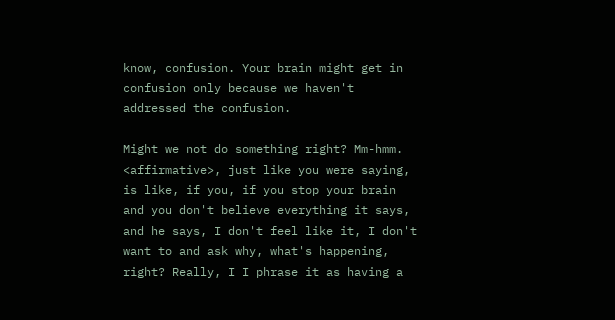know, confusion. Your brain might get in confusion only because we haven't addressed the confusion.

Might we not do something right? Mm-hmm. <affirmative>, just like you were saying, is like, if you, if you stop your brain and you don't believe everything it says, and he says, I don't feel like it, I don't want to and ask why, what's happening, right? Really, I I phrase it as having a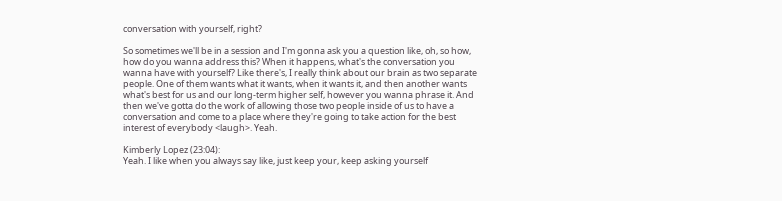conversation with yourself, right?

So sometimes we'll be in a session and I'm gonna ask you a question like, oh, so how, how do you wanna address this? When it happens, what's the conversation you wanna have with yourself? Like there's, I really think about our brain as two separate people. One of them wants what it wants, when it wants it, and then another wants what's best for us and our long-term higher self, however you wanna phrase it. And then we've gotta do the work of allowing those two people inside of us to have a conversation and come to a place where they're going to take action for the best interest of everybody <laugh>. Yeah.

Kimberly Lopez (23:04):
Yeah. I like when you always say like, just keep your, keep asking yourself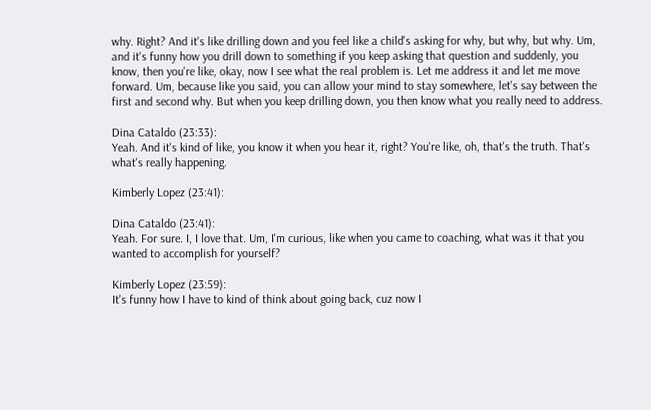why. Right? And it's like drilling down and you feel like a child's asking for why, but why, but why. Um, and it's funny how you drill down to something if you keep asking that question and suddenly, you know, then you're like, okay, now I see what the real problem is. Let me address it and let me move forward. Um, because like you said, you can allow your mind to stay somewhere, let's say between the first and second why. But when you keep drilling down, you then know what you really need to address.

Dina Cataldo (23:33):
Yeah. And it's kind of like, you know it when you hear it, right? You're like, oh, that's the truth. That's what's really happening.

Kimberly Lopez (23:41):

Dina Cataldo (23:41):
Yeah. For sure. I, I love that. Um, I'm curious, like when you came to coaching, what was it that you wanted to accomplish for yourself?

Kimberly Lopez (23:59):
It's funny how I have to kind of think about going back, cuz now I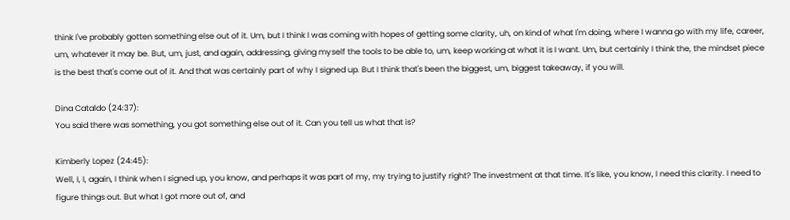think I've probably gotten something else out of it. Um, but I think I was coming with hopes of getting some clarity, uh, on kind of what I'm doing, where I wanna go with my life, career, um, whatever it may be. But, um, just, and again, addressing, giving myself the tools to be able to, um, keep working at what it is I want. Um, but certainly I think the, the mindset piece is the best that's come out of it. And that was certainly part of why I signed up. But I think that's been the biggest, um, biggest takeaway, if you will.

Dina Cataldo (24:37):
You said there was something, you got something else out of it. Can you tell us what that is?

Kimberly Lopez (24:45):
Well, I, I, again, I think when I signed up, you know, and perhaps it was part of my, my trying to justify right? The investment at that time. It's like, you know, I need this clarity. I need to figure things out. But what I got more out of, and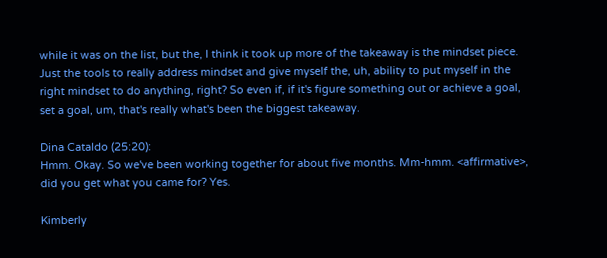while it was on the list, but the, I think it took up more of the takeaway is the mindset piece. Just the tools to really address mindset and give myself the, uh, ability to put myself in the right mindset to do anything, right? So even if, if it's figure something out or achieve a goal, set a goal, um, that's really what's been the biggest takeaway.

Dina Cataldo (25:20):
Hmm. Okay. So we've been working together for about five months. Mm-hmm. <affirmative>, did you get what you came for? Yes.

Kimberly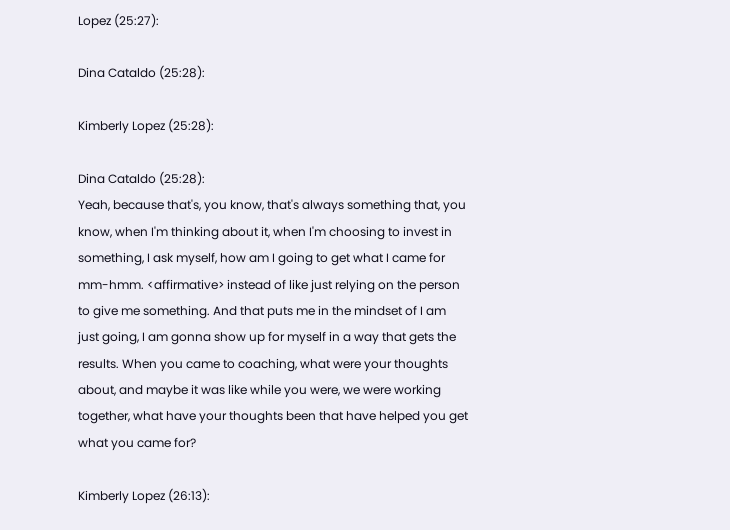Lopez (25:27):

Dina Cataldo (25:28):

Kimberly Lopez (25:28):

Dina Cataldo (25:28):
Yeah, because that's, you know, that's always something that, you know, when I'm thinking about it, when I'm choosing to invest in something, I ask myself, how am I going to get what I came for mm-hmm. <affirmative> instead of like just relying on the person to give me something. And that puts me in the mindset of I am just going, I am gonna show up for myself in a way that gets the results. When you came to coaching, what were your thoughts about, and maybe it was like while you were, we were working together, what have your thoughts been that have helped you get what you came for?

Kimberly Lopez (26:13):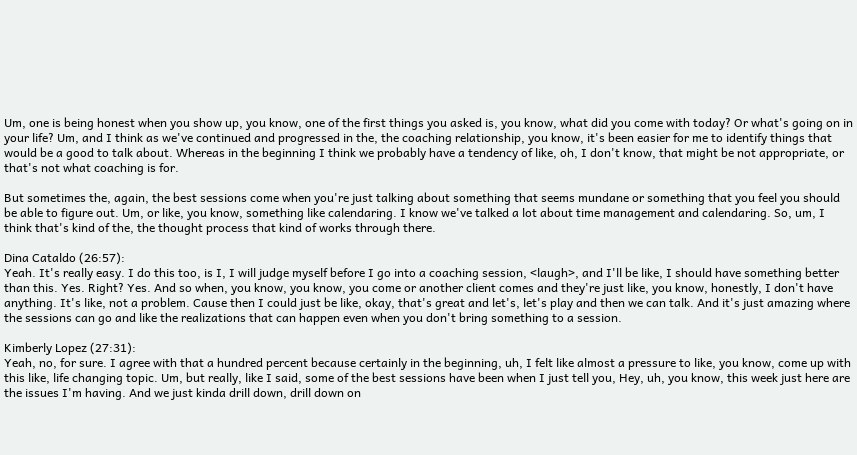Um, one is being honest when you show up, you know, one of the first things you asked is, you know, what did you come with today? Or what's going on in your life? Um, and I think as we've continued and progressed in the, the coaching relationship, you know, it's been easier for me to identify things that would be a good to talk about. Whereas in the beginning I think we probably have a tendency of like, oh, I don't know, that might be not appropriate, or that's not what coaching is for.

But sometimes the, again, the best sessions come when you're just talking about something that seems mundane or something that you feel you should be able to figure out. Um, or like, you know, something like calendaring. I know we've talked a lot about time management and calendaring. So, um, I think that's kind of the, the thought process that kind of works through there.

Dina Cataldo (26:57):
Yeah. It's really easy. I do this too, is I, I will judge myself before I go into a coaching session, <laugh>, and I'll be like, I should have something better than this. Yes. Right? Yes. And so when, you know, you know, you come or another client comes and they're just like, you know, honestly, I don't have anything. It's like, not a problem. Cause then I could just be like, okay, that's great and let's, let's play and then we can talk. And it's just amazing where the sessions can go and like the realizations that can happen even when you don't bring something to a session.

Kimberly Lopez (27:31):
Yeah, no, for sure. I agree with that a hundred percent because certainly in the beginning, uh, I felt like almost a pressure to like, you know, come up with this like, life changing topic. Um, but really, like I said, some of the best sessions have been when I just tell you, Hey, uh, you know, this week just here are the issues I'm having. And we just kinda drill down, drill down on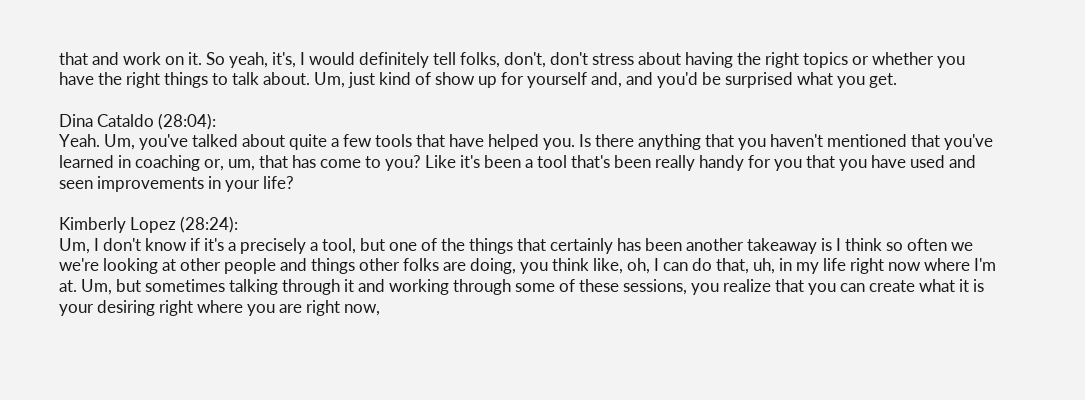that and work on it. So yeah, it's, I would definitely tell folks, don't, don't stress about having the right topics or whether you have the right things to talk about. Um, just kind of show up for yourself and, and you'd be surprised what you get.

Dina Cataldo (28:04):
Yeah. Um, you've talked about quite a few tools that have helped you. Is there anything that you haven't mentioned that you've learned in coaching or, um, that has come to you? Like it's been a tool that's been really handy for you that you have used and seen improvements in your life?

Kimberly Lopez (28:24):
Um, I don't know if it's a precisely a tool, but one of the things that certainly has been another takeaway is I think so often we we're looking at other people and things other folks are doing, you think like, oh, I can do that, uh, in my life right now where I'm at. Um, but sometimes talking through it and working through some of these sessions, you realize that you can create what it is your desiring right where you are right now,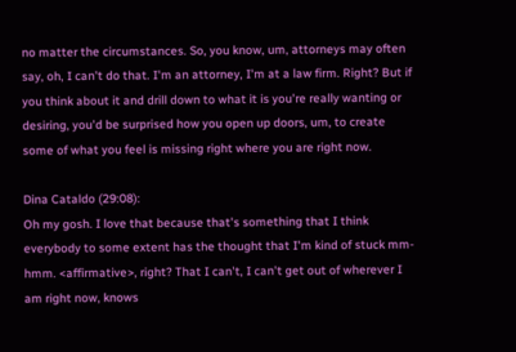no matter the circumstances. So, you know, um, attorneys may often say, oh, I can't do that. I'm an attorney, I'm at a law firm. Right? But if you think about it and drill down to what it is you're really wanting or desiring, you'd be surprised how you open up doors, um, to create some of what you feel is missing right where you are right now.

Dina Cataldo (29:08):
Oh my gosh. I love that because that's something that I think everybody to some extent has the thought that I'm kind of stuck mm-hmm. <affirmative>, right? That I can't, I can't get out of wherever I am right now, knows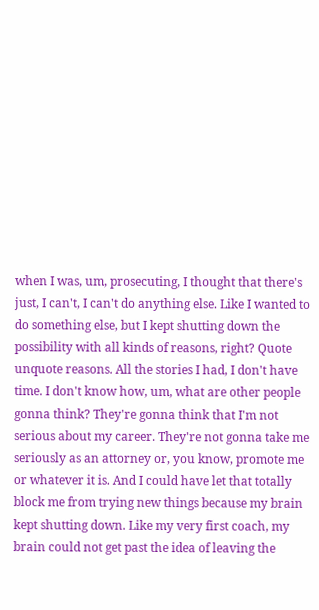when I was, um, prosecuting, I thought that there's just, I can't, I can't do anything else. Like I wanted to do something else, but I kept shutting down the possibility with all kinds of reasons, right? Quote unquote reasons. All the stories I had, I don't have time. I don't know how, um, what are other people gonna think? They're gonna think that I'm not serious about my career. They're not gonna take me seriously as an attorney or, you know, promote me or whatever it is. And I could have let that totally block me from trying new things because my brain kept shutting down. Like my very first coach, my brain could not get past the idea of leaving the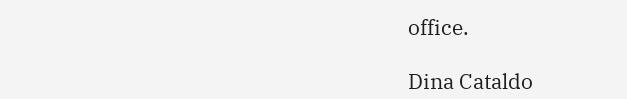office.

Dina Cataldo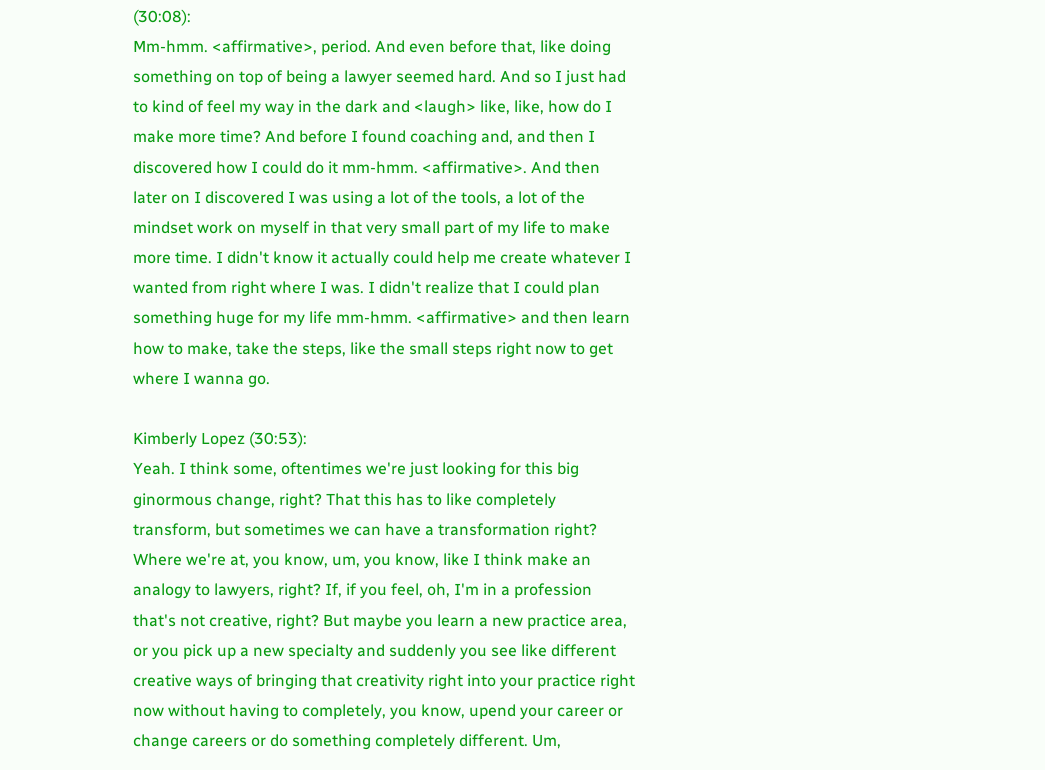(30:08):
Mm-hmm. <affirmative>, period. And even before that, like doing something on top of being a lawyer seemed hard. And so I just had to kind of feel my way in the dark and <laugh> like, like, how do I make more time? And before I found coaching and, and then I discovered how I could do it mm-hmm. <affirmative>. And then later on I discovered I was using a lot of the tools, a lot of the mindset work on myself in that very small part of my life to make more time. I didn't know it actually could help me create whatever I wanted from right where I was. I didn't realize that I could plan something huge for my life mm-hmm. <affirmative> and then learn how to make, take the steps, like the small steps right now to get where I wanna go.

Kimberly Lopez (30:53):
Yeah. I think some, oftentimes we're just looking for this big ginormous change, right? That this has to like completely transform, but sometimes we can have a transformation right? Where we're at, you know, um, you know, like I think make an analogy to lawyers, right? If, if you feel, oh, I'm in a profession that's not creative, right? But maybe you learn a new practice area, or you pick up a new specialty and suddenly you see like different creative ways of bringing that creativity right into your practice right now without having to completely, you know, upend your career or change careers or do something completely different. Um,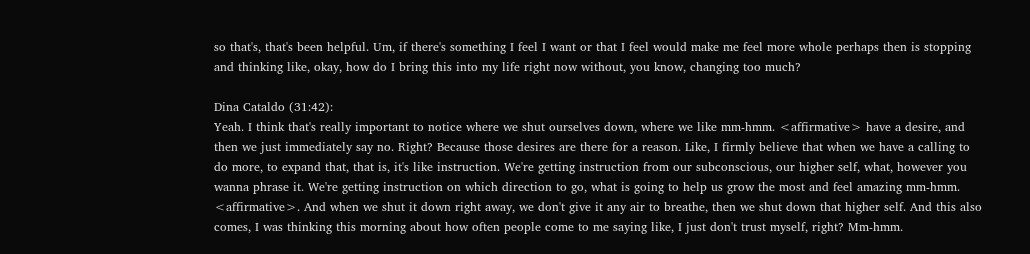so that's, that's been helpful. Um, if there's something I feel I want or that I feel would make me feel more whole perhaps then is stopping and thinking like, okay, how do I bring this into my life right now without, you know, changing too much?

Dina Cataldo (31:42):
Yeah. I think that's really important to notice where we shut ourselves down, where we like mm-hmm. <affirmative> have a desire, and then we just immediately say no. Right? Because those desires are there for a reason. Like, I firmly believe that when we have a calling to do more, to expand that, that is, it's like instruction. We're getting instruction from our subconscious, our higher self, what, however you wanna phrase it. We're getting instruction on which direction to go, what is going to help us grow the most and feel amazing mm-hmm. <affirmative>. And when we shut it down right away, we don't give it any air to breathe, then we shut down that higher self. And this also comes, I was thinking this morning about how often people come to me saying like, I just don't trust myself, right? Mm-hmm.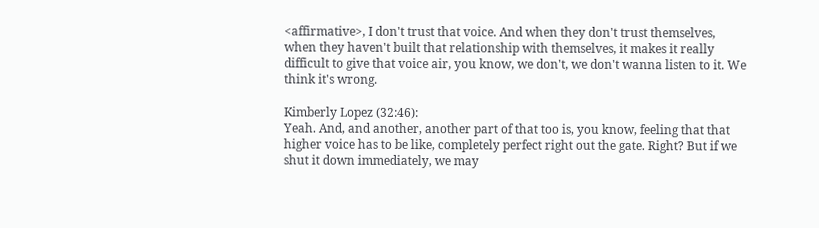<affirmative>, I don't trust that voice. And when they don't trust themselves, when they haven't built that relationship with themselves, it makes it really difficult to give that voice air, you know, we don't, we don't wanna listen to it. We think it's wrong.

Kimberly Lopez (32:46):
Yeah. And, and another, another part of that too is, you know, feeling that that higher voice has to be like, completely perfect right out the gate. Right? But if we shut it down immediately, we may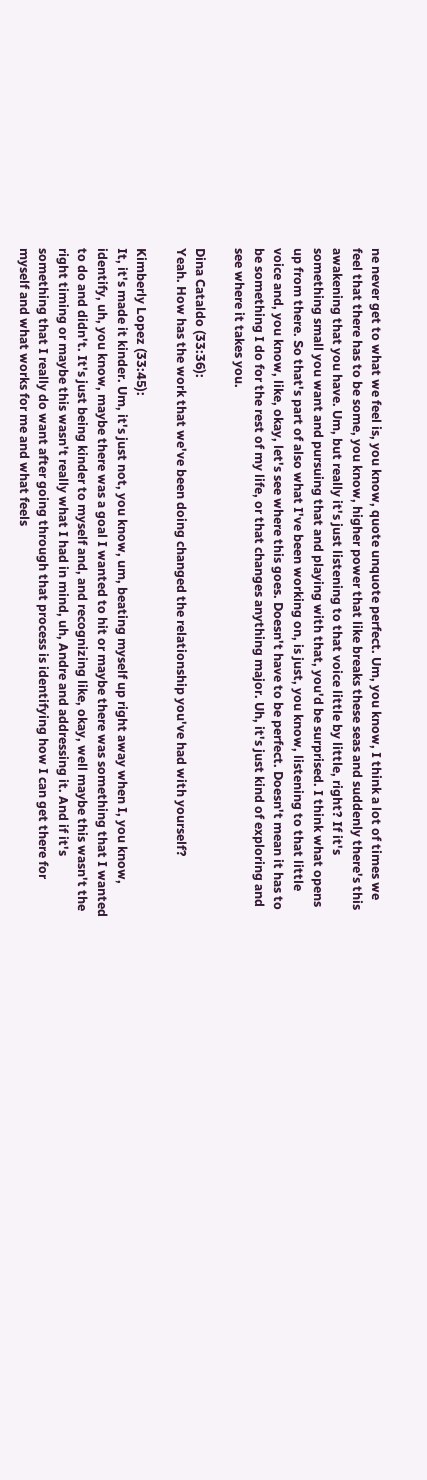ne never get to what we feel is, you know, quote unquote perfect. Um, you know, I think a lot of times we feel that there has to be some, you know, higher power that like breaks these seas and suddenly there's this awakening that you have. Um, but really it's just listening to that voice little by little, right? If it's something small you want and pursuing that and playing with that, you'd be surprised. I think what opens up from there. So that's part of also what I've been working on, is just, you know, listening to that little voice and, you know, like, okay, let's see where this goes. Doesn't have to be perfect. Doesn't mean it has to be something I do for the rest of my life, or that changes anything major. Uh, it's just kind of exploring and see where it takes you.

Dina Cataldo (33:36):
Yeah. How has the work that we've been doing changed the relationship you've had with yourself?

Kimberly Lopez (33:45):
It, it's made it kinder. Um, it's just not, you know, um, beating myself up right away when I, you know, identify, uh, you know, maybe there was a goal I wanted to hit or maybe there was something that I wanted to do and didn't. It's just being kinder to myself and, and recognizing like, okay, well maybe this wasn't the right timing or maybe this wasn't really what I had in mind, uh, Andre and addressing it. And if it's something that I really do want after going through that process is identifying how I can get there for myself and what works for me and what feels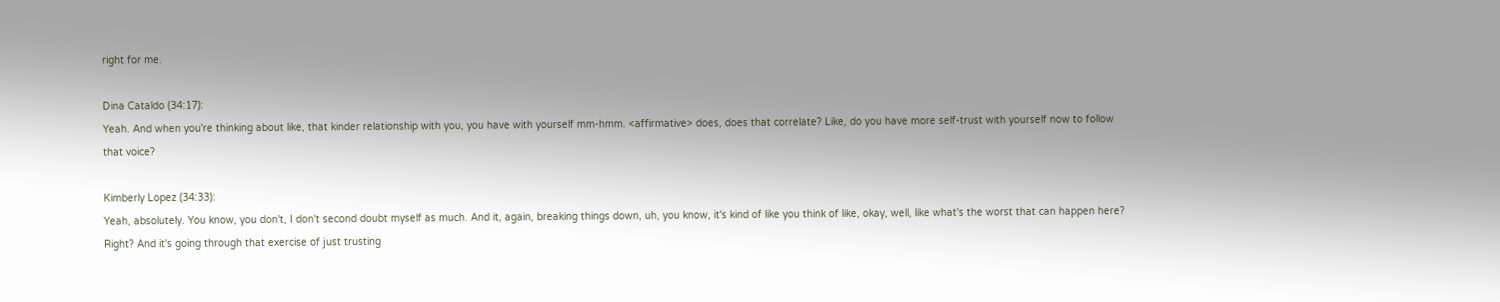right for me.

Dina Cataldo (34:17):
Yeah. And when you're thinking about like, that kinder relationship with you, you have with yourself mm-hmm. <affirmative> does, does that correlate? Like, do you have more self-trust with yourself now to follow that voice?

Kimberly Lopez (34:33):
Yeah, absolutely. You know, you don't, I don't second doubt myself as much. And it, again, breaking things down, uh, you know, it's kind of like you think of like, okay, well, like what's the worst that can happen here? Right? And it's going through that exercise of just trusting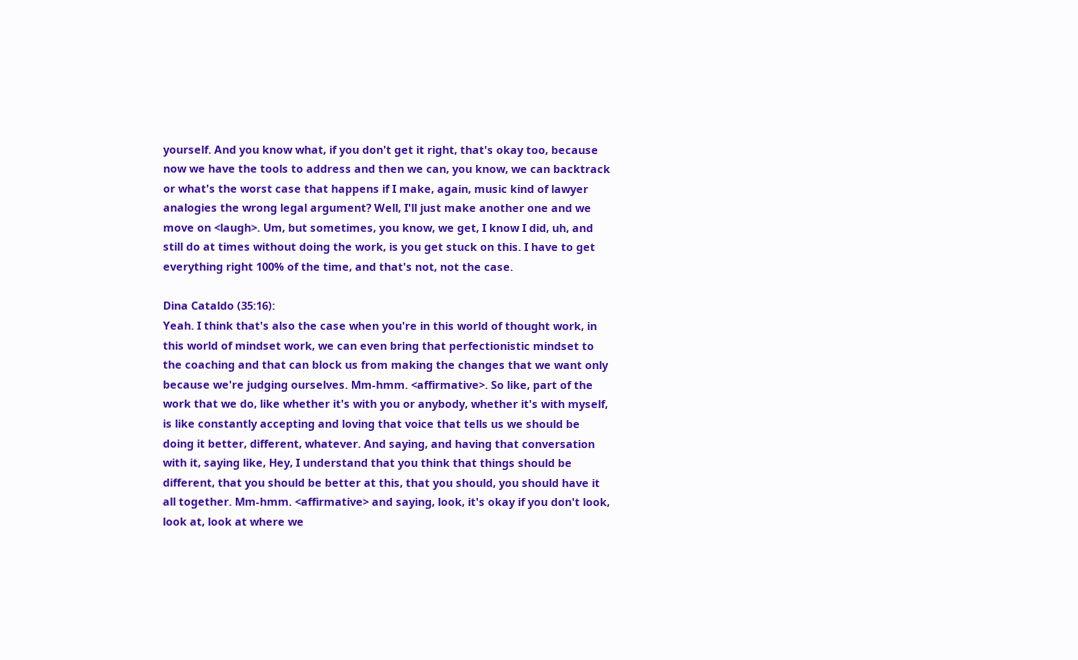yourself. And you know what, if you don't get it right, that's okay too, because now we have the tools to address and then we can, you know, we can backtrack or what's the worst case that happens if I make, again, music kind of lawyer analogies the wrong legal argument? Well, I'll just make another one and we move on <laugh>. Um, but sometimes, you know, we get, I know I did, uh, and still do at times without doing the work, is you get stuck on this. I have to get everything right 100% of the time, and that's not, not the case.

Dina Cataldo (35:16):
Yeah. I think that's also the case when you're in this world of thought work, in this world of mindset work, we can even bring that perfectionistic mindset to the coaching and that can block us from making the changes that we want only because we're judging ourselves. Mm-hmm. <affirmative>. So like, part of the work that we do, like whether it's with you or anybody, whether it's with myself, is like constantly accepting and loving that voice that tells us we should be doing it better, different, whatever. And saying, and having that conversation with it, saying like, Hey, I understand that you think that things should be different, that you should be better at this, that you should, you should have it all together. Mm-hmm. <affirmative> and saying, look, it's okay if you don't look, look at, look at where we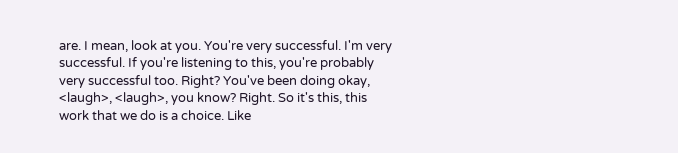are. I mean, look at you. You're very successful. I'm very successful. If you're listening to this, you're probably very successful too. Right? You've been doing okay, <laugh>, <laugh>, you know? Right. So it's this, this work that we do is a choice. Like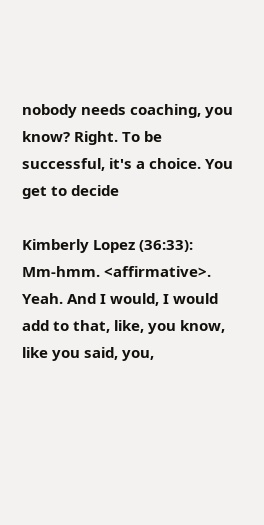nobody needs coaching, you know? Right. To be successful, it's a choice. You get to decide

Kimberly Lopez (36:33):
Mm-hmm. <affirmative>. Yeah. And I would, I would add to that, like, you know, like you said, you,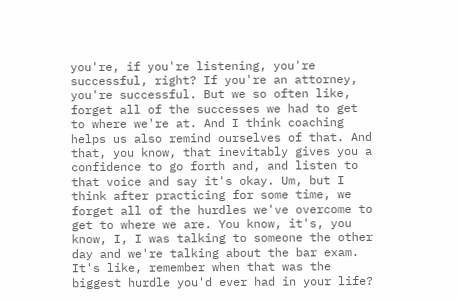you're, if you're listening, you're successful, right? If you're an attorney, you're successful. But we so often like, forget all of the successes we had to get to where we're at. And I think coaching helps us also remind ourselves of that. And that, you know, that inevitably gives you a confidence to go forth and, and listen to that voice and say it's okay. Um, but I think after practicing for some time, we forget all of the hurdles we've overcome to get to where we are. You know, it's, you know, I, I was talking to someone the other day and we're talking about the bar exam. It's like, remember when that was the biggest hurdle you'd ever had in your life?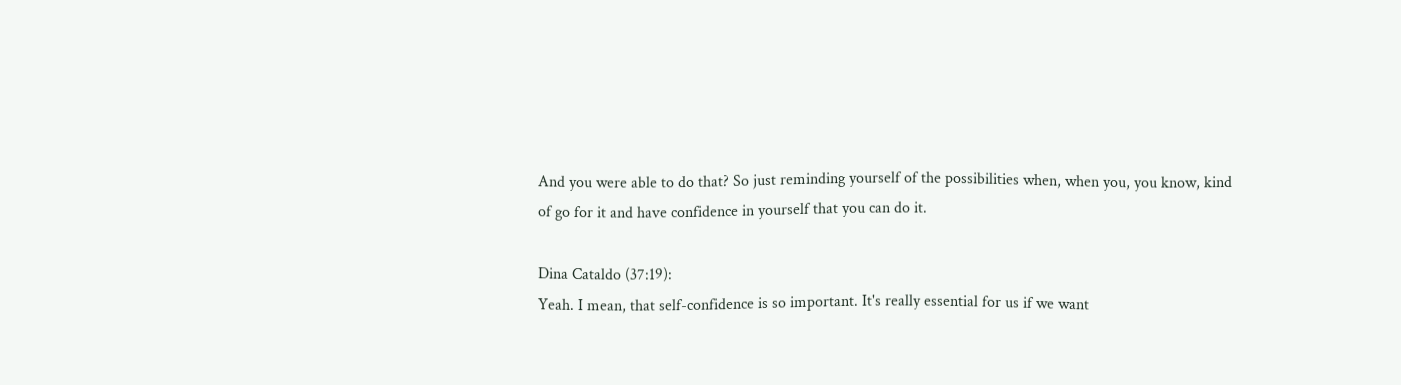And you were able to do that? So just reminding yourself of the possibilities when, when you, you know, kind of go for it and have confidence in yourself that you can do it.

Dina Cataldo (37:19):
Yeah. I mean, that self-confidence is so important. It's really essential for us if we want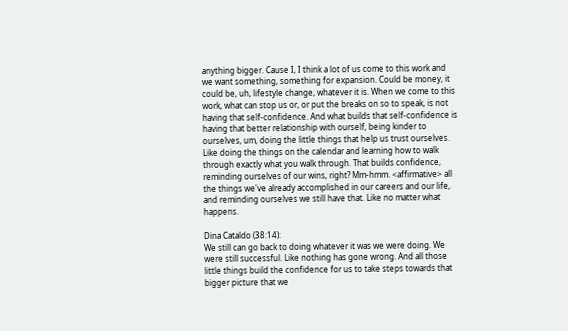anything bigger. Cause I, I think a lot of us come to this work and we want something, something for expansion. Could be money, it could be, uh, lifestyle change, whatever it is. When we come to this work, what can stop us or, or put the breaks on so to speak, is not having that self-confidence. And what builds that self-confidence is having that better relationship with ourself, being kinder to ourselves, um, doing the little things that help us trust ourselves. Like doing the things on the calendar and learning how to walk through exactly what you walk through. That builds confidence, reminding ourselves of our wins, right? Mm-hmm. <affirmative> all the things we've already accomplished in our careers and our life, and reminding ourselves we still have that. Like no matter what happens.

Dina Cataldo (38:14):
We still can go back to doing whatever it was we were doing. We were still successful. Like nothing has gone wrong. And all those little things build the confidence for us to take steps towards that bigger picture that we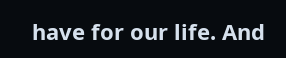have for our life. And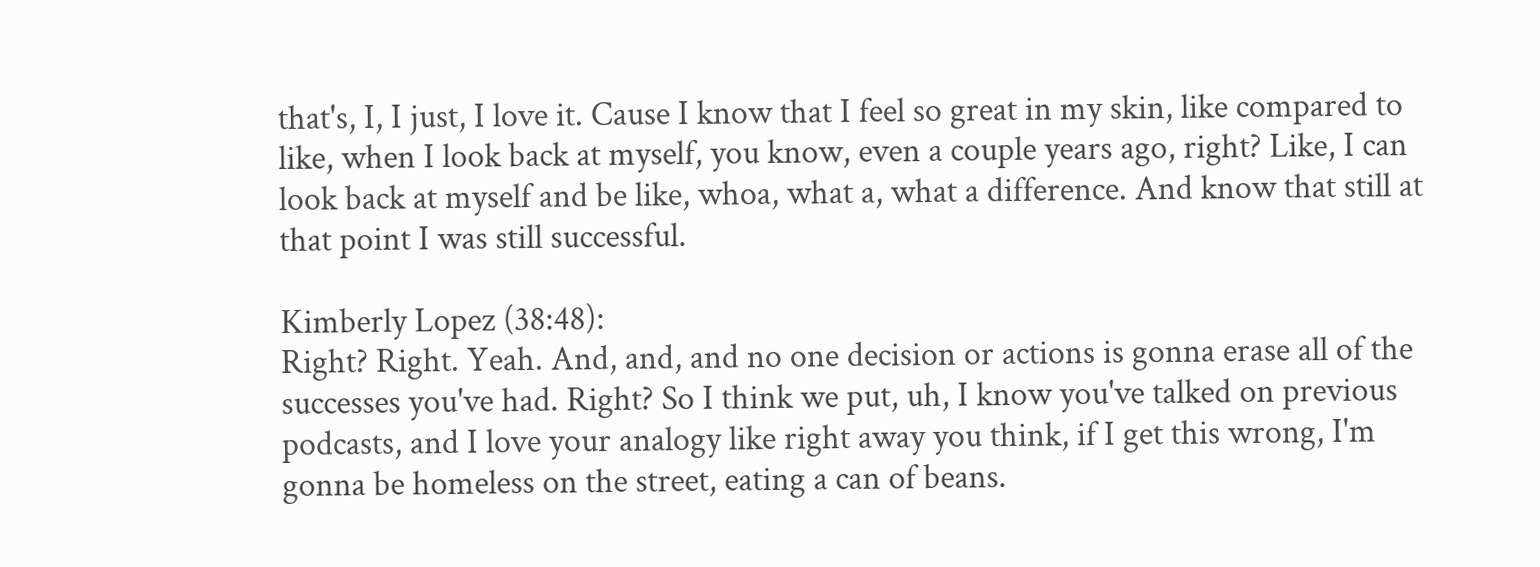that's, I, I just, I love it. Cause I know that I feel so great in my skin, like compared to like, when I look back at myself, you know, even a couple years ago, right? Like, I can look back at myself and be like, whoa, what a, what a difference. And know that still at that point I was still successful.

Kimberly Lopez (38:48):
Right? Right. Yeah. And, and, and no one decision or actions is gonna erase all of the successes you've had. Right? So I think we put, uh, I know you've talked on previous podcasts, and I love your analogy like right away you think, if I get this wrong, I'm gonna be homeless on the street, eating a can of beans.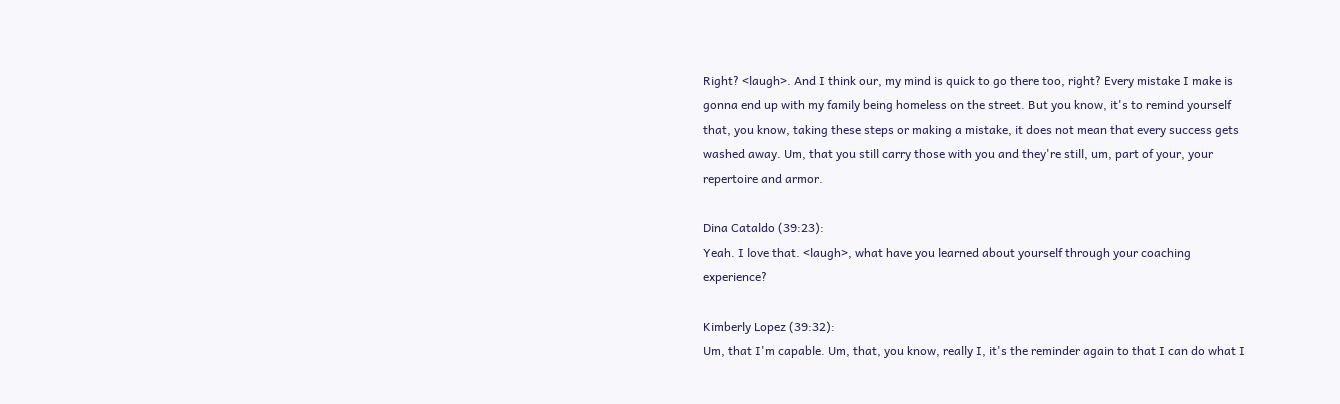Right? <laugh>. And I think our, my mind is quick to go there too, right? Every mistake I make is gonna end up with my family being homeless on the street. But you know, it's to remind yourself that, you know, taking these steps or making a mistake, it does not mean that every success gets washed away. Um, that you still carry those with you and they're still, um, part of your, your repertoire and armor.

Dina Cataldo (39:23):
Yeah. I love that. <laugh>, what have you learned about yourself through your coaching experience?

Kimberly Lopez (39:32):
Um, that I'm capable. Um, that, you know, really I, it's the reminder again to that I can do what I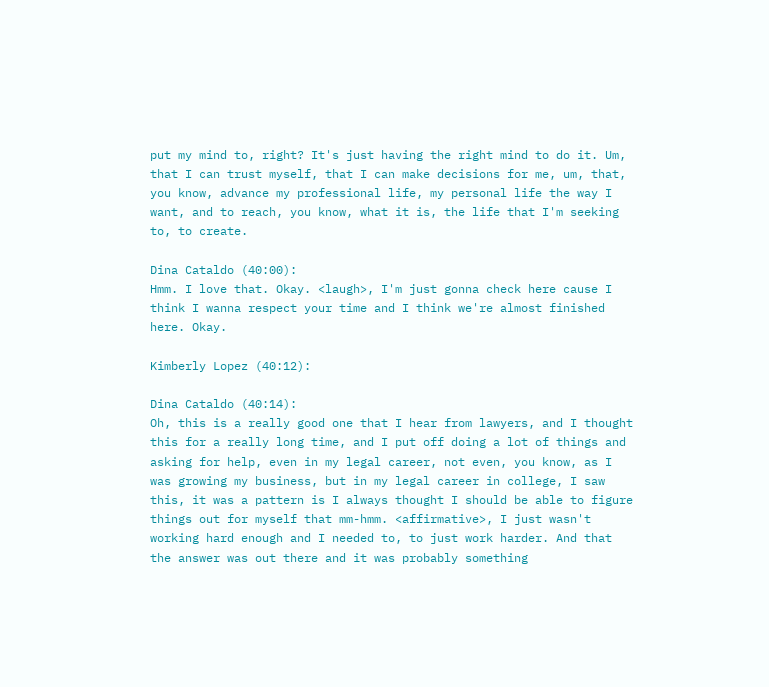put my mind to, right? It's just having the right mind to do it. Um, that I can trust myself, that I can make decisions for me, um, that, you know, advance my professional life, my personal life the way I want, and to reach, you know, what it is, the life that I'm seeking to, to create.

Dina Cataldo (40:00):
Hmm. I love that. Okay. <laugh>, I'm just gonna check here cause I think I wanna respect your time and I think we're almost finished here. Okay.

Kimberly Lopez (40:12):

Dina Cataldo (40:14):
Oh, this is a really good one that I hear from lawyers, and I thought this for a really long time, and I put off doing a lot of things and asking for help, even in my legal career, not even, you know, as I was growing my business, but in my legal career in college, I saw this, it was a pattern is I always thought I should be able to figure things out for myself that mm-hmm. <affirmative>, I just wasn't working hard enough and I needed to, to just work harder. And that the answer was out there and it was probably something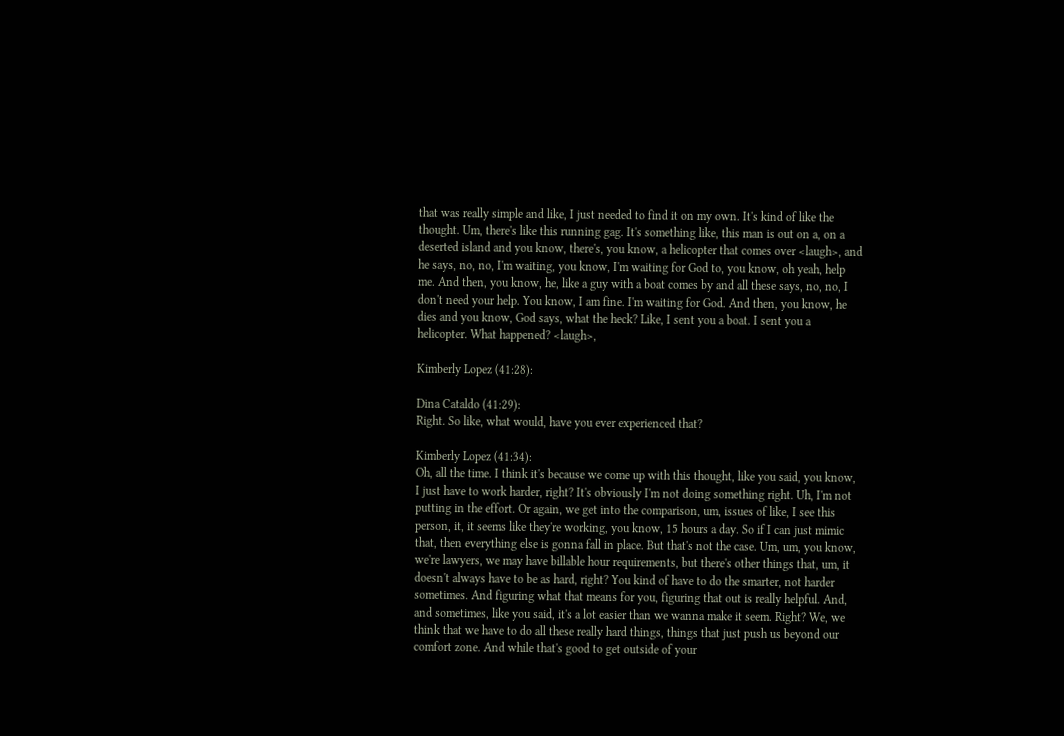that was really simple and like, I just needed to find it on my own. It's kind of like the thought. Um, there's like this running gag. It's something like, this man is out on a, on a deserted island and you know, there's, you know, a helicopter that comes over <laugh>, and he says, no, no, I'm waiting, you know, I'm waiting for God to, you know, oh yeah, help me. And then, you know, he, like a guy with a boat comes by and all these says, no, no, I don't need your help. You know, I am fine. I'm waiting for God. And then, you know, he dies and you know, God says, what the heck? Like, I sent you a boat. I sent you a helicopter. What happened? <laugh>,

Kimberly Lopez (41:28):

Dina Cataldo (41:29):
Right. So like, what would, have you ever experienced that?

Kimberly Lopez (41:34):
Oh, all the time. I think it's because we come up with this thought, like you said, you know, I just have to work harder, right? It's obviously I'm not doing something right. Uh, I'm not putting in the effort. Or again, we get into the comparison, um, issues of like, I see this person, it, it seems like they're working, you know, 15 hours a day. So if I can just mimic that, then everything else is gonna fall in place. But that's not the case. Um, um, you know, we're lawyers, we may have billable hour requirements, but there's other things that, um, it doesn't always have to be as hard, right? You kind of have to do the smarter, not harder sometimes. And figuring what that means for you, figuring that out is really helpful. And, and sometimes, like you said, it's a lot easier than we wanna make it seem. Right? We, we think that we have to do all these really hard things, things that just push us beyond our comfort zone. And while that's good to get outside of your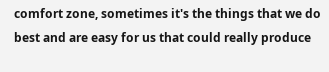comfort zone, sometimes it's the things that we do best and are easy for us that could really produce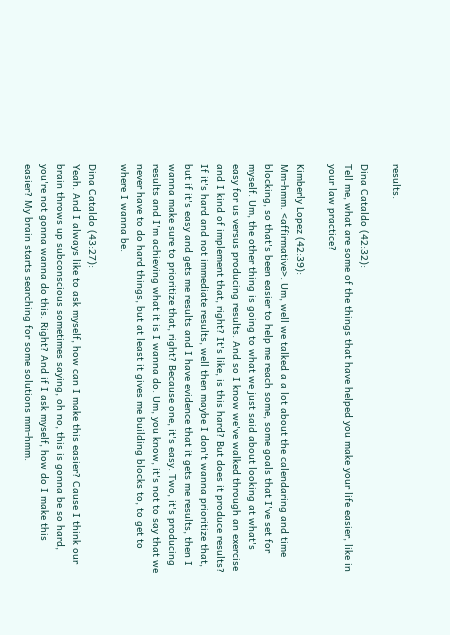results.

Dina Cataldo (42:32):
Tell me, what are some of the things that have helped you make your life easier, like in your law practice?

Kimberly Lopez (42:39):
Mm-hmm. <affirmative>. Um, well we talked a a lot about the calendaring and time blocking, so that's been easier to help me reach some, some goals that I've set for myself. Um, the other thing is going to what we just said about looking at what's easy for us versus producing results. And so I know we've walked through an exercise and I kind of implement that, right? It's like, is this hard? But does it produce results? If it's hard and not immediate results, well then maybe I don't wanna prioritize that, but if it's easy and gets me results and I have evidence that it gets me results, then I wanna make sure to prioritize that, right? Because one, it's easy. Two, it's producing results and I'm achieving what it is I wanna do. Um, you know, it's not to say that we never have to do hard things, but at least it gives me building blocks to, to get to where I wanna be.

Dina Cataldo (43:27):
Yeah. And I always like to ask myself, how can I make this easier? Cause I think our brain throws up subconscious sometimes saying, oh no, this is gonna be so hard, you're not gonna wanna do this. Right? And if I ask myself, how do I make this easier? My brain starts searching for some solutions mm-hmm.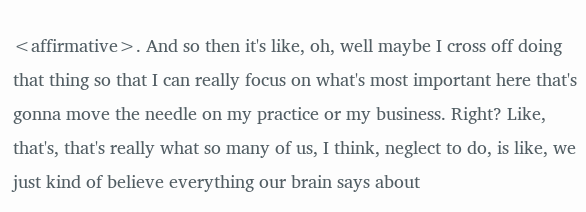<affirmative>. And so then it's like, oh, well maybe I cross off doing that thing so that I can really focus on what's most important here that's gonna move the needle on my practice or my business. Right? Like, that's, that's really what so many of us, I think, neglect to do, is like, we just kind of believe everything our brain says about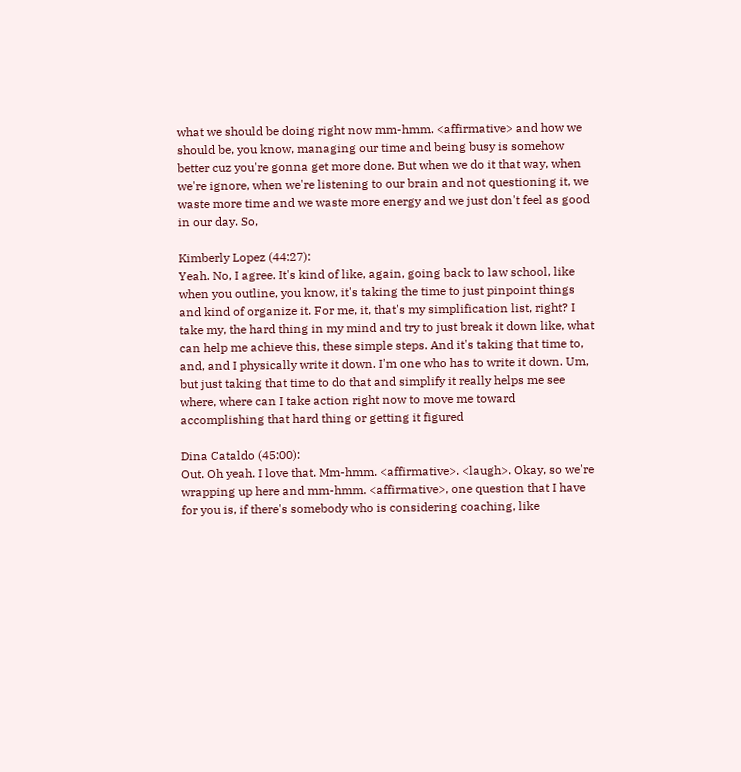what we should be doing right now mm-hmm. <affirmative> and how we should be, you know, managing our time and being busy is somehow better cuz you're gonna get more done. But when we do it that way, when we're ignore, when we're listening to our brain and not questioning it, we waste more time and we waste more energy and we just don't feel as good in our day. So,

Kimberly Lopez (44:27):
Yeah. No, I agree. It's kind of like, again, going back to law school, like when you outline, you know, it's taking the time to just pinpoint things and kind of organize it. For me, it, that's my simplification list, right? I take my, the hard thing in my mind and try to just break it down like, what can help me achieve this, these simple steps. And it's taking that time to, and, and I physically write it down. I'm one who has to write it down. Um, but just taking that time to do that and simplify it really helps me see where, where can I take action right now to move me toward accomplishing that hard thing or getting it figured

Dina Cataldo (45:00):
Out. Oh yeah. I love that. Mm-hmm. <affirmative>. <laugh>. Okay, so we're wrapping up here and mm-hmm. <affirmative>, one question that I have for you is, if there's somebody who is considering coaching, like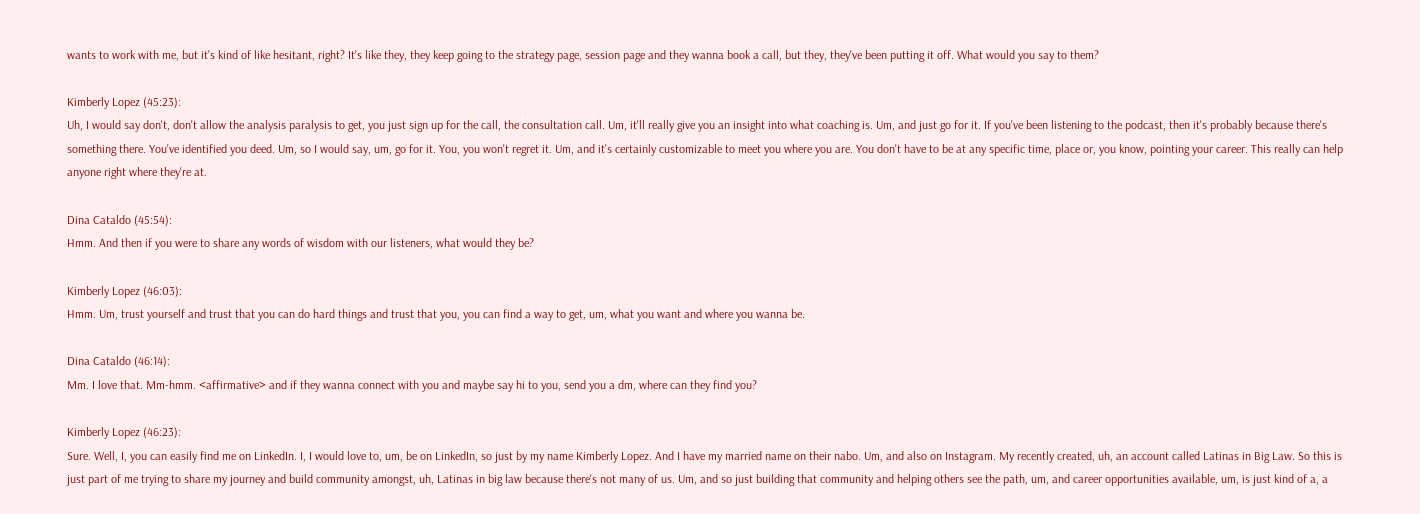wants to work with me, but it's kind of like hesitant, right? It's like they, they keep going to the strategy page, session page and they wanna book a call, but they, they've been putting it off. What would you say to them?

Kimberly Lopez (45:23):
Uh, I would say don't, don't allow the analysis paralysis to get, you just sign up for the call, the consultation call. Um, it'll really give you an insight into what coaching is. Um, and just go for it. If you've been listening to the podcast, then it's probably because there's something there. You've identified you deed. Um, so I would say, um, go for it. You, you won't regret it. Um, and it's certainly customizable to meet you where you are. You don't have to be at any specific time, place or, you know, pointing your career. This really can help anyone right where they're at.

Dina Cataldo (45:54):
Hmm. And then if you were to share any words of wisdom with our listeners, what would they be?

Kimberly Lopez (46:03):
Hmm. Um, trust yourself and trust that you can do hard things and trust that you, you can find a way to get, um, what you want and where you wanna be.

Dina Cataldo (46:14):
Mm. I love that. Mm-hmm. <affirmative> and if they wanna connect with you and maybe say hi to you, send you a dm, where can they find you?

Kimberly Lopez (46:23):
Sure. Well, I, you can easily find me on LinkedIn. I, I would love to, um, be on LinkedIn, so just by my name Kimberly Lopez. And I have my married name on their nabo. Um, and also on Instagram. My recently created, uh, an account called Latinas in Big Law. So this is just part of me trying to share my journey and build community amongst, uh, Latinas in big law because there's not many of us. Um, and so just building that community and helping others see the path, um, and career opportunities available, um, is just kind of a, a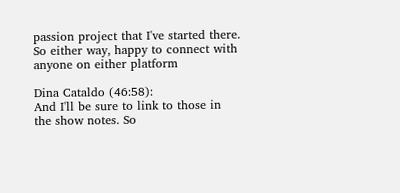passion project that I've started there. So either way, happy to connect with anyone on either platform

Dina Cataldo (46:58):
And I'll be sure to link to those in the show notes. So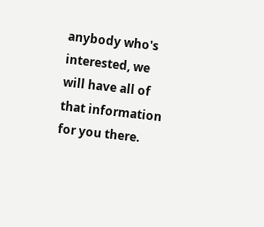anybody who's interested, we will have all of that information for you there.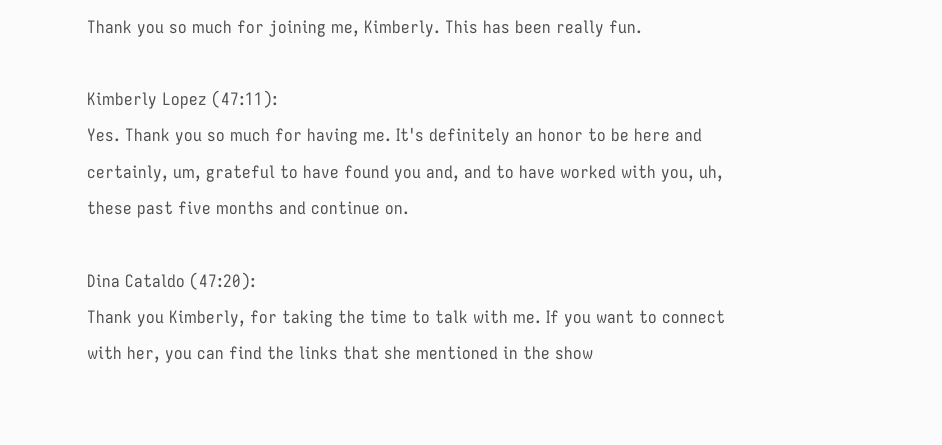Thank you so much for joining me, Kimberly. This has been really fun.

Kimberly Lopez (47:11):
Yes. Thank you so much for having me. It's definitely an honor to be here and certainly, um, grateful to have found you and, and to have worked with you, uh, these past five months and continue on.

Dina Cataldo (47:20):
Thank you Kimberly, for taking the time to talk with me. If you want to connect with her, you can find the links that she mentioned in the show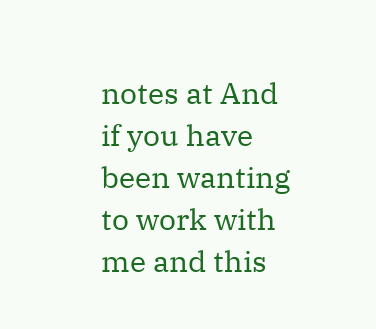notes at And if you have been wanting to work with me and this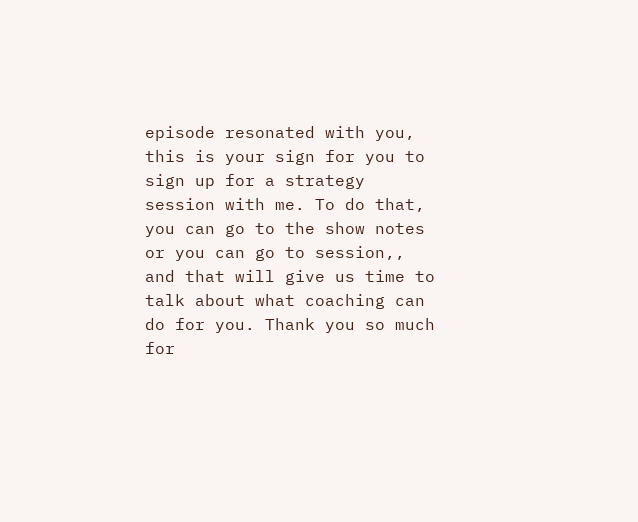episode resonated with you, this is your sign for you to sign up for a strategy session with me. To do that, you can go to the show notes or you can go to session,, and that will give us time to talk about what coaching can do for you. Thank you so much for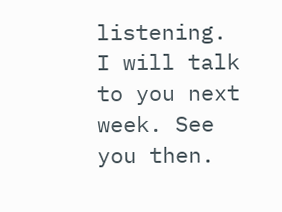listening. I will talk to you next week. See you then.